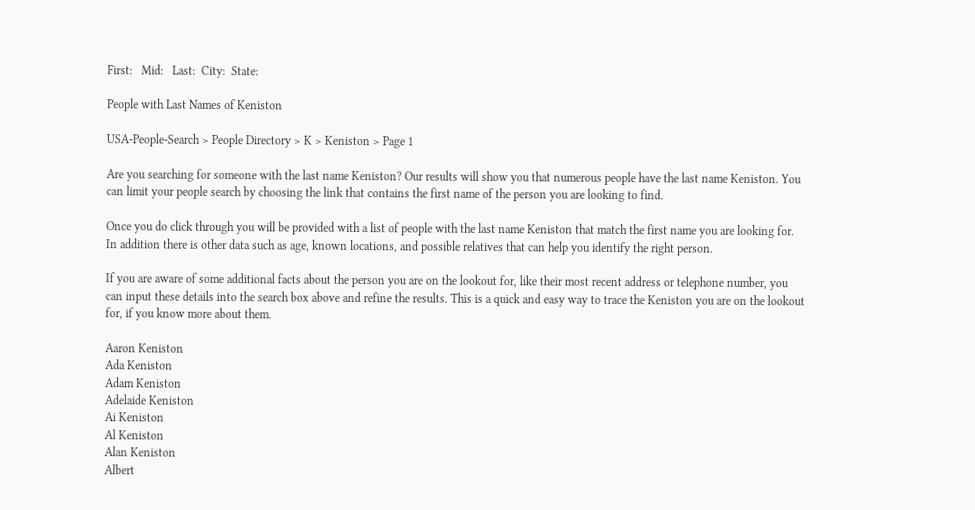First:   Mid:   Last:  City:  State:

People with Last Names of Keniston

USA-People-Search > People Directory > K > Keniston > Page 1

Are you searching for someone with the last name Keniston? Our results will show you that numerous people have the last name Keniston. You can limit your people search by choosing the link that contains the first name of the person you are looking to find.

Once you do click through you will be provided with a list of people with the last name Keniston that match the first name you are looking for. In addition there is other data such as age, known locations, and possible relatives that can help you identify the right person.

If you are aware of some additional facts about the person you are on the lookout for, like their most recent address or telephone number, you can input these details into the search box above and refine the results. This is a quick and easy way to trace the Keniston you are on the lookout for, if you know more about them.

Aaron Keniston
Ada Keniston
Adam Keniston
Adelaide Keniston
Ai Keniston
Al Keniston
Alan Keniston
Albert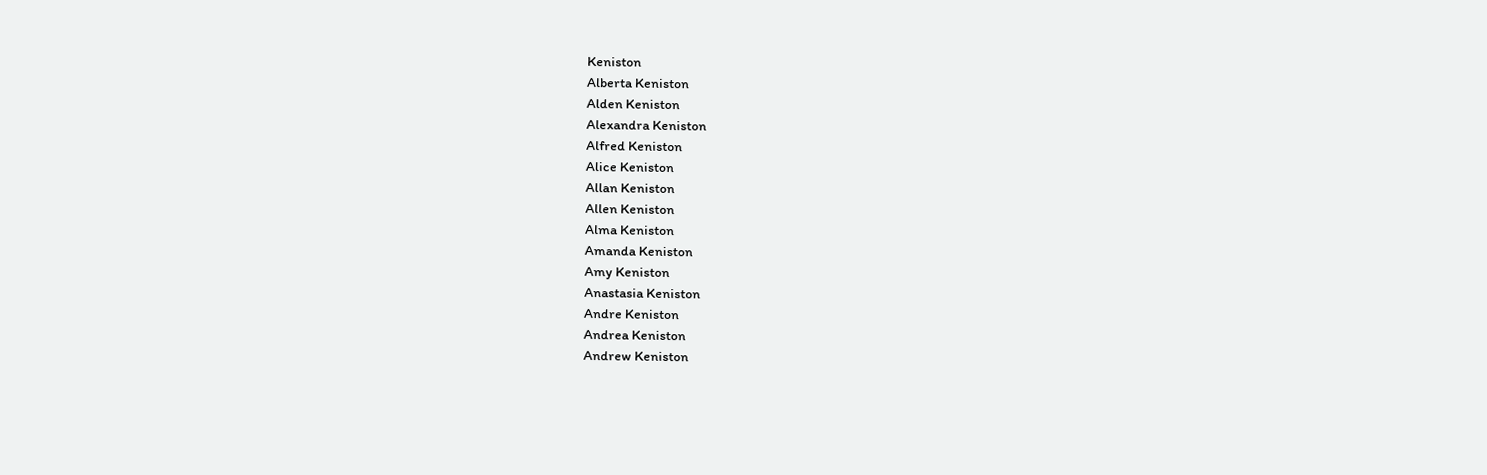Keniston
Alberta Keniston
Alden Keniston
Alexandra Keniston
Alfred Keniston
Alice Keniston
Allan Keniston
Allen Keniston
Alma Keniston
Amanda Keniston
Amy Keniston
Anastasia Keniston
Andre Keniston
Andrea Keniston
Andrew Keniston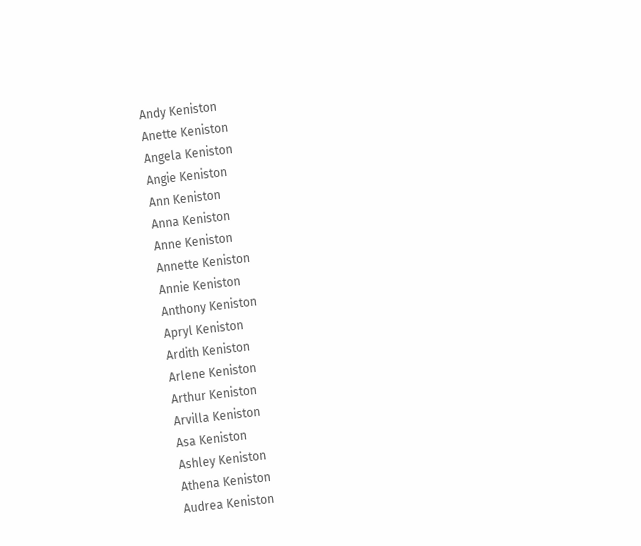Andy Keniston
Anette Keniston
Angela Keniston
Angie Keniston
Ann Keniston
Anna Keniston
Anne Keniston
Annette Keniston
Annie Keniston
Anthony Keniston
Apryl Keniston
Ardith Keniston
Arlene Keniston
Arthur Keniston
Arvilla Keniston
Asa Keniston
Ashley Keniston
Athena Keniston
Audrea Keniston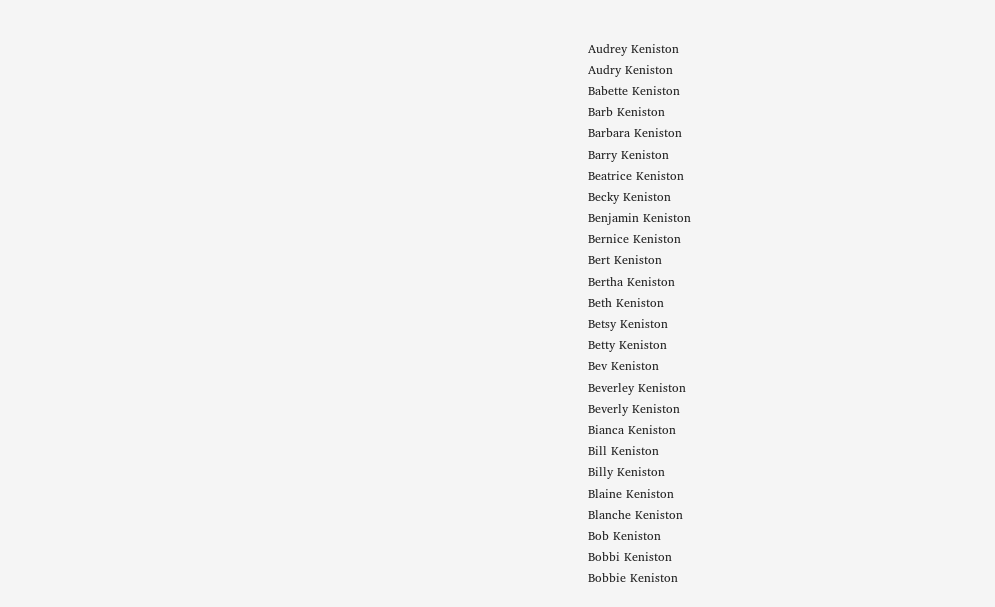Audrey Keniston
Audry Keniston
Babette Keniston
Barb Keniston
Barbara Keniston
Barry Keniston
Beatrice Keniston
Becky Keniston
Benjamin Keniston
Bernice Keniston
Bert Keniston
Bertha Keniston
Beth Keniston
Betsy Keniston
Betty Keniston
Bev Keniston
Beverley Keniston
Beverly Keniston
Bianca Keniston
Bill Keniston
Billy Keniston
Blaine Keniston
Blanche Keniston
Bob Keniston
Bobbi Keniston
Bobbie Keniston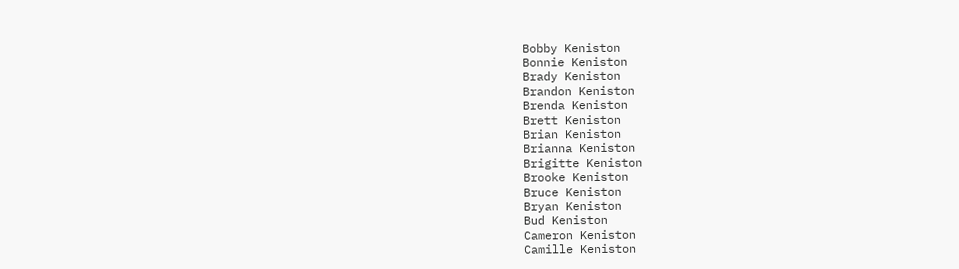Bobby Keniston
Bonnie Keniston
Brady Keniston
Brandon Keniston
Brenda Keniston
Brett Keniston
Brian Keniston
Brianna Keniston
Brigitte Keniston
Brooke Keniston
Bruce Keniston
Bryan Keniston
Bud Keniston
Cameron Keniston
Camille Keniston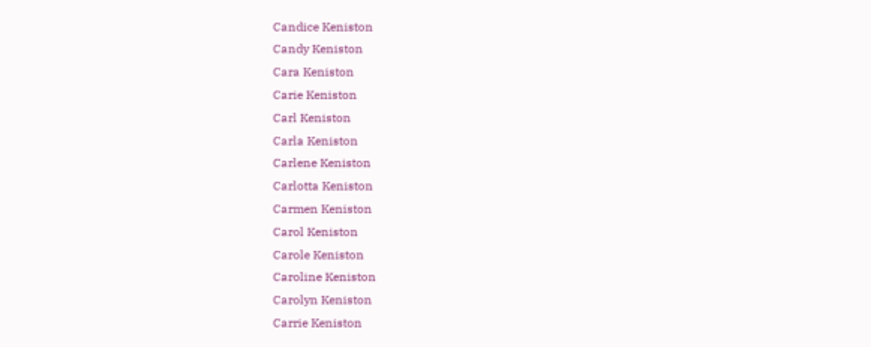Candice Keniston
Candy Keniston
Cara Keniston
Carie Keniston
Carl Keniston
Carla Keniston
Carlene Keniston
Carlotta Keniston
Carmen Keniston
Carol Keniston
Carole Keniston
Caroline Keniston
Carolyn Keniston
Carrie Keniston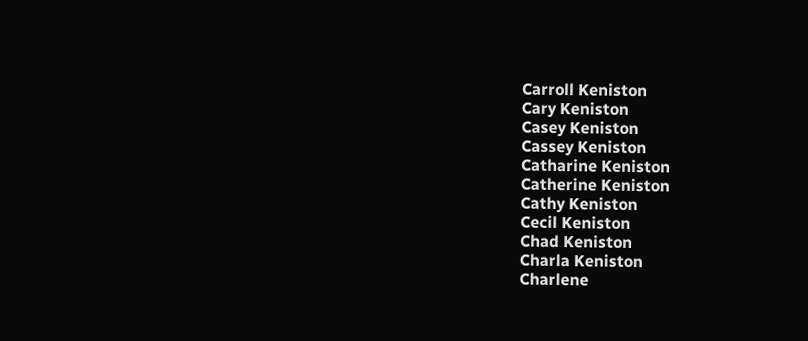Carroll Keniston
Cary Keniston
Casey Keniston
Cassey Keniston
Catharine Keniston
Catherine Keniston
Cathy Keniston
Cecil Keniston
Chad Keniston
Charla Keniston
Charlene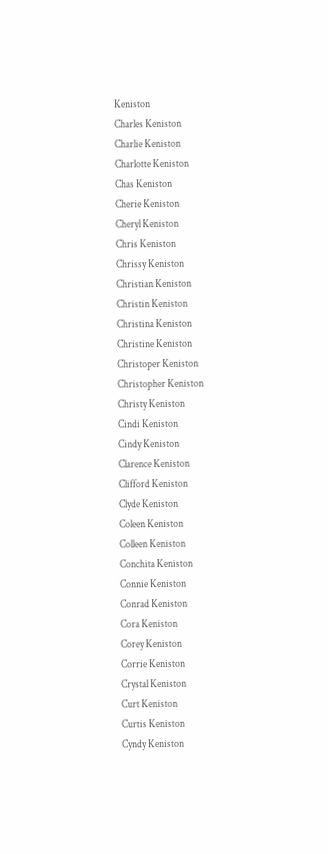Keniston
Charles Keniston
Charlie Keniston
Charlotte Keniston
Chas Keniston
Cherie Keniston
Cheryl Keniston
Chris Keniston
Chrissy Keniston
Christian Keniston
Christin Keniston
Christina Keniston
Christine Keniston
Christoper Keniston
Christopher Keniston
Christy Keniston
Cindi Keniston
Cindy Keniston
Clarence Keniston
Clifford Keniston
Clyde Keniston
Coleen Keniston
Colleen Keniston
Conchita Keniston
Connie Keniston
Conrad Keniston
Cora Keniston
Corey Keniston
Corrie Keniston
Crystal Keniston
Curt Keniston
Curtis Keniston
Cyndy Keniston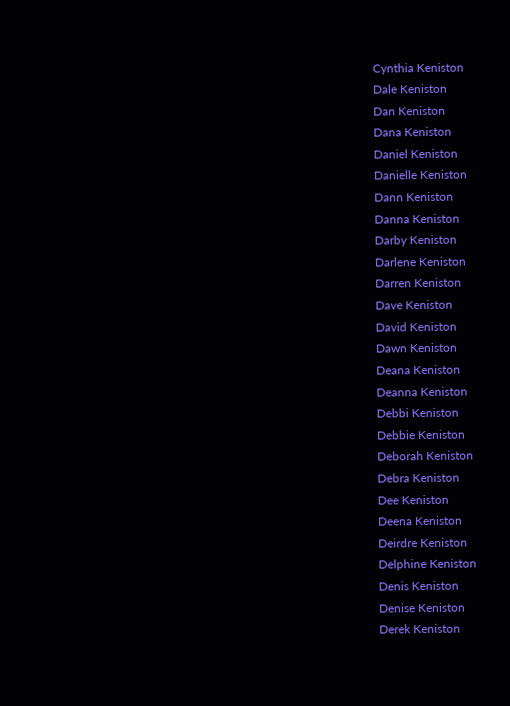Cynthia Keniston
Dale Keniston
Dan Keniston
Dana Keniston
Daniel Keniston
Danielle Keniston
Dann Keniston
Danna Keniston
Darby Keniston
Darlene Keniston
Darren Keniston
Dave Keniston
David Keniston
Dawn Keniston
Deana Keniston
Deanna Keniston
Debbi Keniston
Debbie Keniston
Deborah Keniston
Debra Keniston
Dee Keniston
Deena Keniston
Deirdre Keniston
Delphine Keniston
Denis Keniston
Denise Keniston
Derek Keniston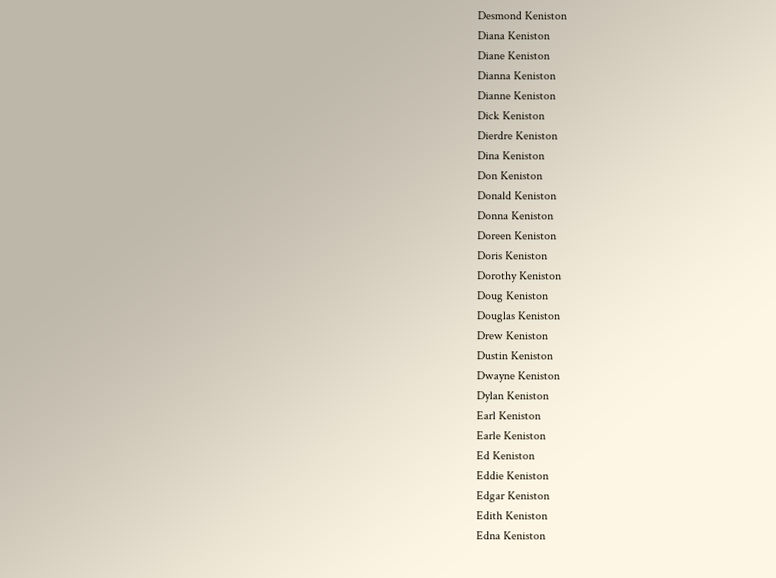Desmond Keniston
Diana Keniston
Diane Keniston
Dianna Keniston
Dianne Keniston
Dick Keniston
Dierdre Keniston
Dina Keniston
Don Keniston
Donald Keniston
Donna Keniston
Doreen Keniston
Doris Keniston
Dorothy Keniston
Doug Keniston
Douglas Keniston
Drew Keniston
Dustin Keniston
Dwayne Keniston
Dylan Keniston
Earl Keniston
Earle Keniston
Ed Keniston
Eddie Keniston
Edgar Keniston
Edith Keniston
Edna Keniston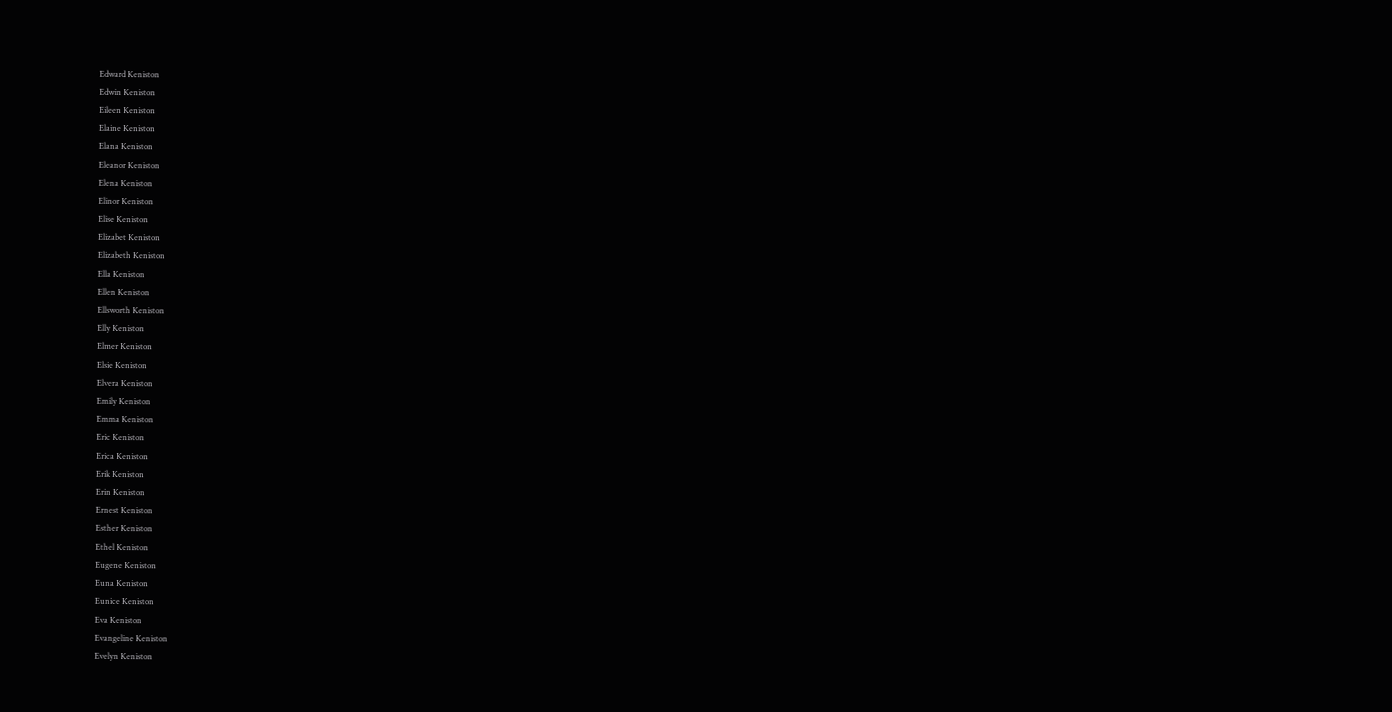Edward Keniston
Edwin Keniston
Eileen Keniston
Elaine Keniston
Elana Keniston
Eleanor Keniston
Elena Keniston
Elinor Keniston
Elise Keniston
Elizabet Keniston
Elizabeth Keniston
Ella Keniston
Ellen Keniston
Ellsworth Keniston
Elly Keniston
Elmer Keniston
Elsie Keniston
Elvera Keniston
Emily Keniston
Emma Keniston
Eric Keniston
Erica Keniston
Erik Keniston
Erin Keniston
Ernest Keniston
Esther Keniston
Ethel Keniston
Eugene Keniston
Euna Keniston
Eunice Keniston
Eva Keniston
Evangeline Keniston
Evelyn Keniston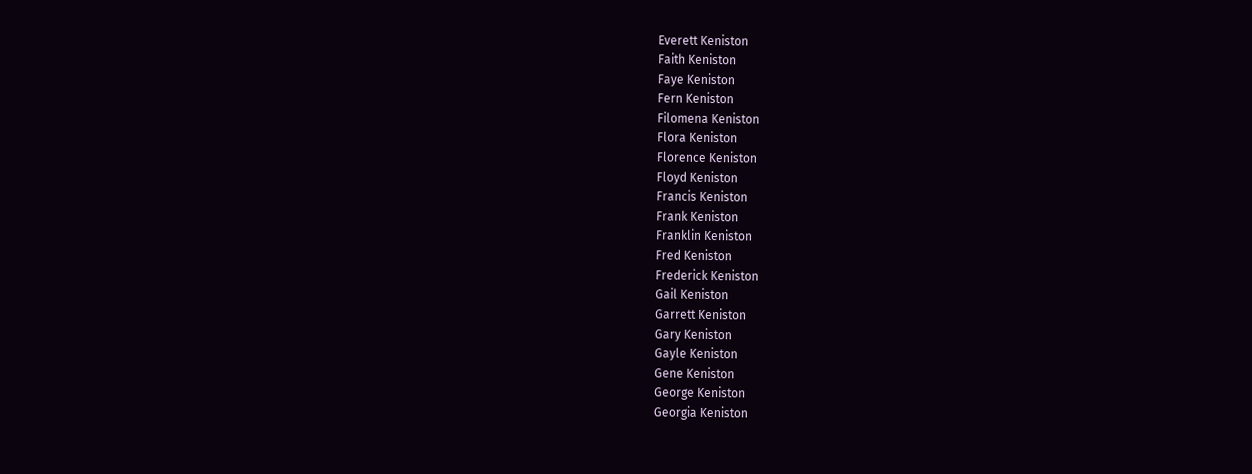Everett Keniston
Faith Keniston
Faye Keniston
Fern Keniston
Filomena Keniston
Flora Keniston
Florence Keniston
Floyd Keniston
Francis Keniston
Frank Keniston
Franklin Keniston
Fred Keniston
Frederick Keniston
Gail Keniston
Garrett Keniston
Gary Keniston
Gayle Keniston
Gene Keniston
George Keniston
Georgia Keniston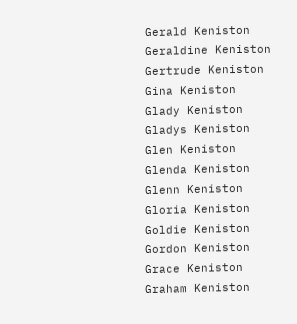Gerald Keniston
Geraldine Keniston
Gertrude Keniston
Gina Keniston
Glady Keniston
Gladys Keniston
Glen Keniston
Glenda Keniston
Glenn Keniston
Gloria Keniston
Goldie Keniston
Gordon Keniston
Grace Keniston
Graham Keniston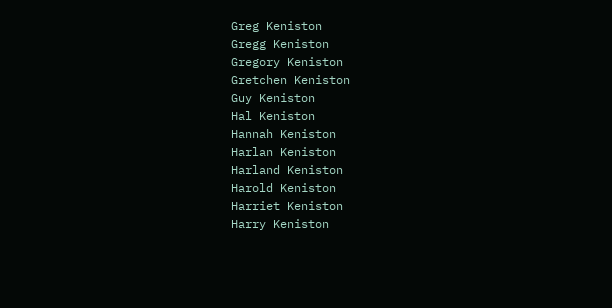Greg Keniston
Gregg Keniston
Gregory Keniston
Gretchen Keniston
Guy Keniston
Hal Keniston
Hannah Keniston
Harlan Keniston
Harland Keniston
Harold Keniston
Harriet Keniston
Harry Keniston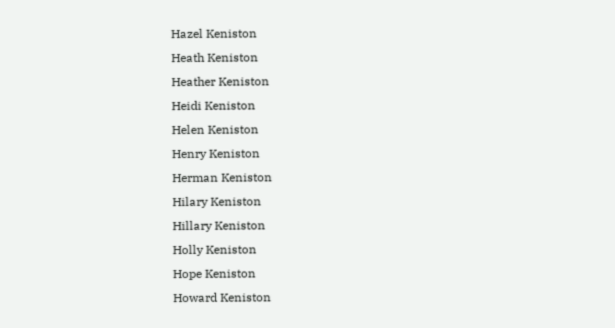Hazel Keniston
Heath Keniston
Heather Keniston
Heidi Keniston
Helen Keniston
Henry Keniston
Herman Keniston
Hilary Keniston
Hillary Keniston
Holly Keniston
Hope Keniston
Howard Keniston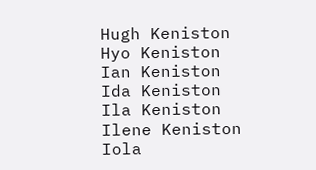Hugh Keniston
Hyo Keniston
Ian Keniston
Ida Keniston
Ila Keniston
Ilene Keniston
Iola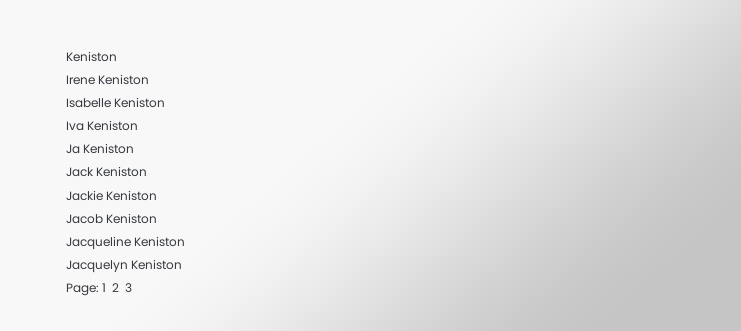Keniston
Irene Keniston
Isabelle Keniston
Iva Keniston
Ja Keniston
Jack Keniston
Jackie Keniston
Jacob Keniston
Jacqueline Keniston
Jacquelyn Keniston
Page: 1  2  3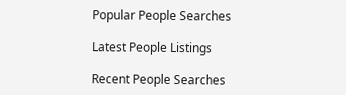Popular People Searches

Latest People Listings

Recent People Searches